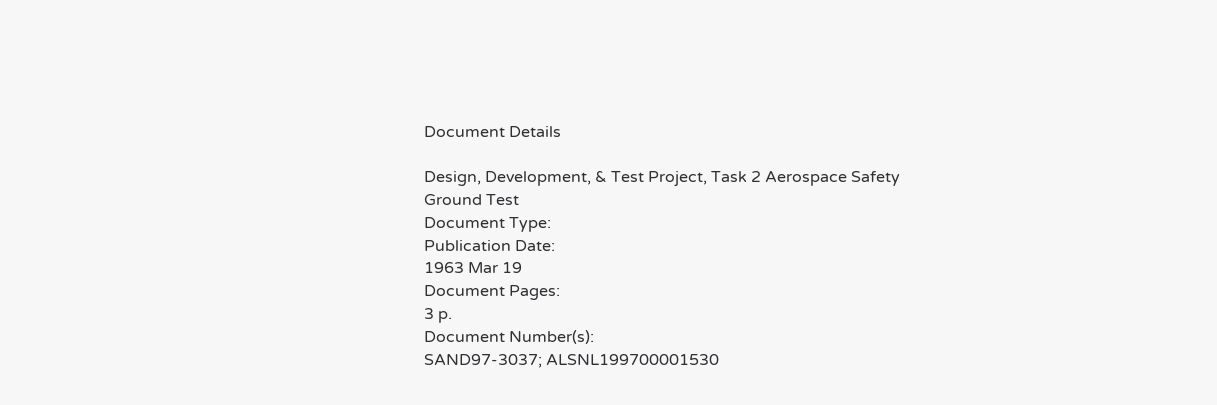Document Details

Design, Development, & Test Project, Task 2 Aerospace Safety Ground Test
Document Type:
Publication Date:
1963 Mar 19
Document Pages:
3 p.
Document Number(s):
SAND97-3037; ALSNL199700001530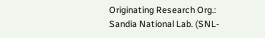Originating Research Org.:
Sandia National Lab. (SNL-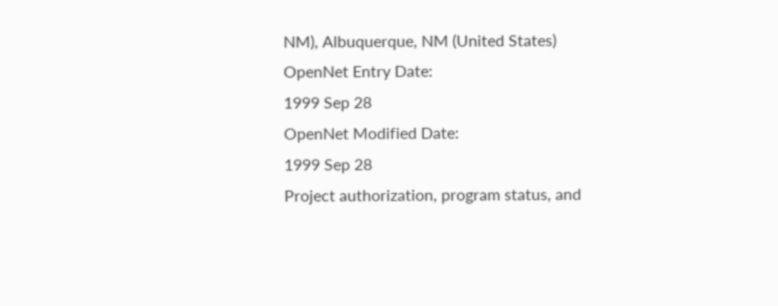NM), Albuquerque, NM (United States)
OpenNet Entry Date:
1999 Sep 28
OpenNet Modified Date:
1999 Sep 28
Project authorization, program status, and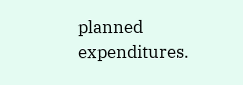planned expenditures.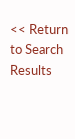<< Return to Search Results